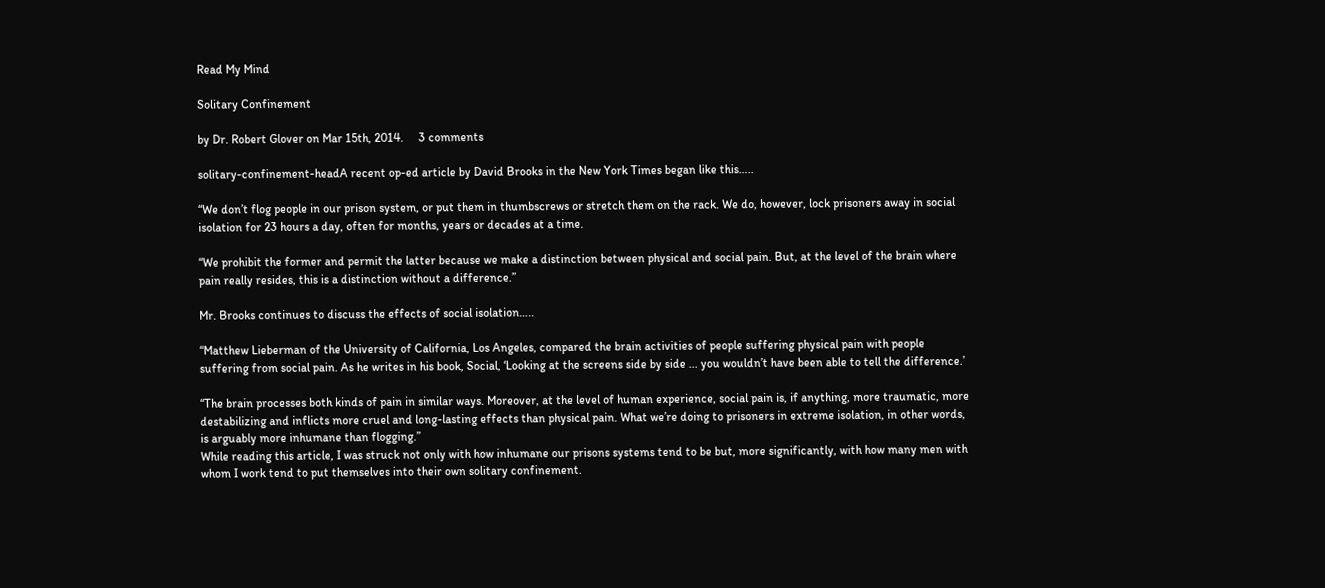Read My Mind

Solitary Confinement

by Dr. Robert Glover on Mar 15th, 2014.     3 comments

solitary-confinement-headA recent op-ed article by David Brooks in the New York Times began like this…..

“We don’t flog people in our prison system, or put them in thumbscrews or stretch them on the rack. We do, however, lock prisoners away in social isolation for 23 hours a day, often for months, years or decades at a time.

“We prohibit the former and permit the latter because we make a distinction between physical and social pain. But, at the level of the brain where pain really resides, this is a distinction without a difference.”

Mr. Brooks continues to discuss the effects of social isolation…..

“Matthew Lieberman of the University of California, Los Angeles, compared the brain activities of people suffering physical pain with people suffering from social pain. As he writes in his book, Social, ‘Looking at the screens side by side ... you wouldn’t have been able to tell the difference.’

“The brain processes both kinds of pain in similar ways. Moreover, at the level of human experience, social pain is, if anything, more traumatic, more destabilizing and inflicts more cruel and long-lasting effects than physical pain. What we’re doing to prisoners in extreme isolation, in other words, is arguably more inhumane than flogging.”
While reading this article, I was struck not only with how inhumane our prisons systems tend to be but, more significantly, with how many men with whom I work tend to put themselves into their own solitary confinement.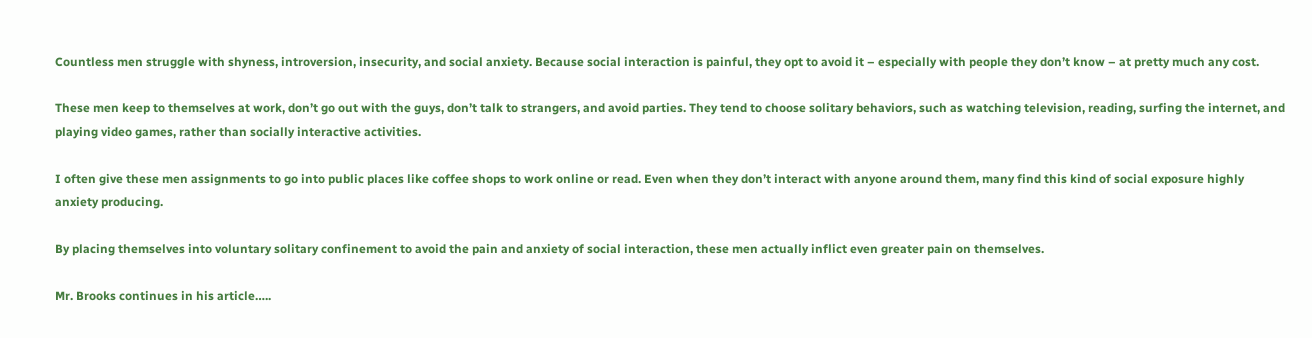Countless men struggle with shyness, introversion, insecurity, and social anxiety. Because social interaction is painful, they opt to avoid it – especially with people they don’t know – at pretty much any cost.

These men keep to themselves at work, don’t go out with the guys, don’t talk to strangers, and avoid parties. They tend to choose solitary behaviors, such as watching television, reading, surfing the internet, and playing video games, rather than socially interactive activities.

I often give these men assignments to go into public places like coffee shops to work online or read. Even when they don’t interact with anyone around them, many find this kind of social exposure highly anxiety producing.

By placing themselves into voluntary solitary confinement to avoid the pain and anxiety of social interaction, these men actually inflict even greater pain on themselves.

Mr. Brooks continues in his article…..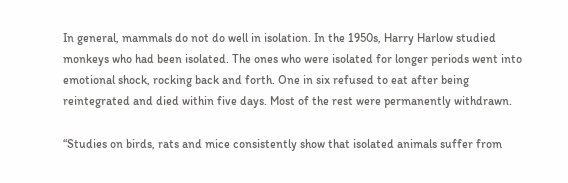In general, mammals do not do well in isolation. In the 1950s, Harry Harlow studied monkeys who had been isolated. The ones who were isolated for longer periods went into emotional shock, rocking back and forth. One in six refused to eat after being reintegrated and died within five days. Most of the rest were permanently withdrawn.

“Studies on birds, rats and mice consistently show that isolated animals suffer from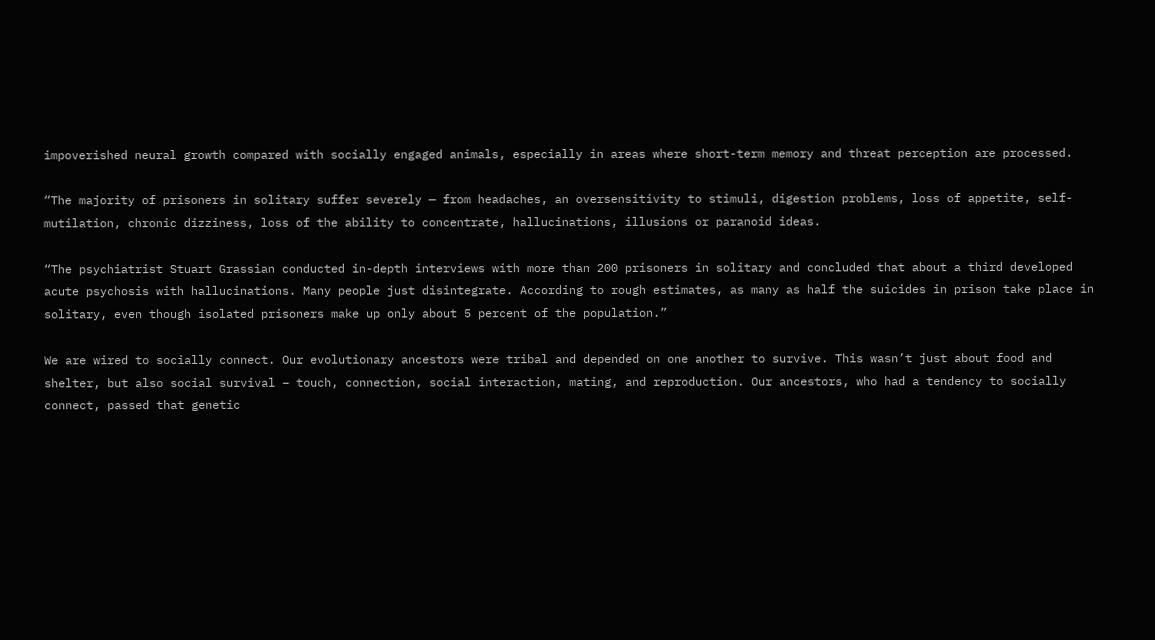impoverished neural growth compared with socially engaged animals, especially in areas where short-term memory and threat perception are processed.

“The majority of prisoners in solitary suffer severely — from headaches, an oversensitivity to stimuli, digestion problems, loss of appetite, self-mutilation, chronic dizziness, loss of the ability to concentrate, hallucinations, illusions or paranoid ideas.

“The psychiatrist Stuart Grassian conducted in-depth interviews with more than 200 prisoners in solitary and concluded that about a third developed acute psychosis with hallucinations. Many people just disintegrate. According to rough estimates, as many as half the suicides in prison take place in solitary, even though isolated prisoners make up only about 5 percent of the population.”

We are wired to socially connect. Our evolutionary ancestors were tribal and depended on one another to survive. This wasn’t just about food and shelter, but also social survival – touch, connection, social interaction, mating, and reproduction. Our ancestors, who had a tendency to socially connect, passed that genetic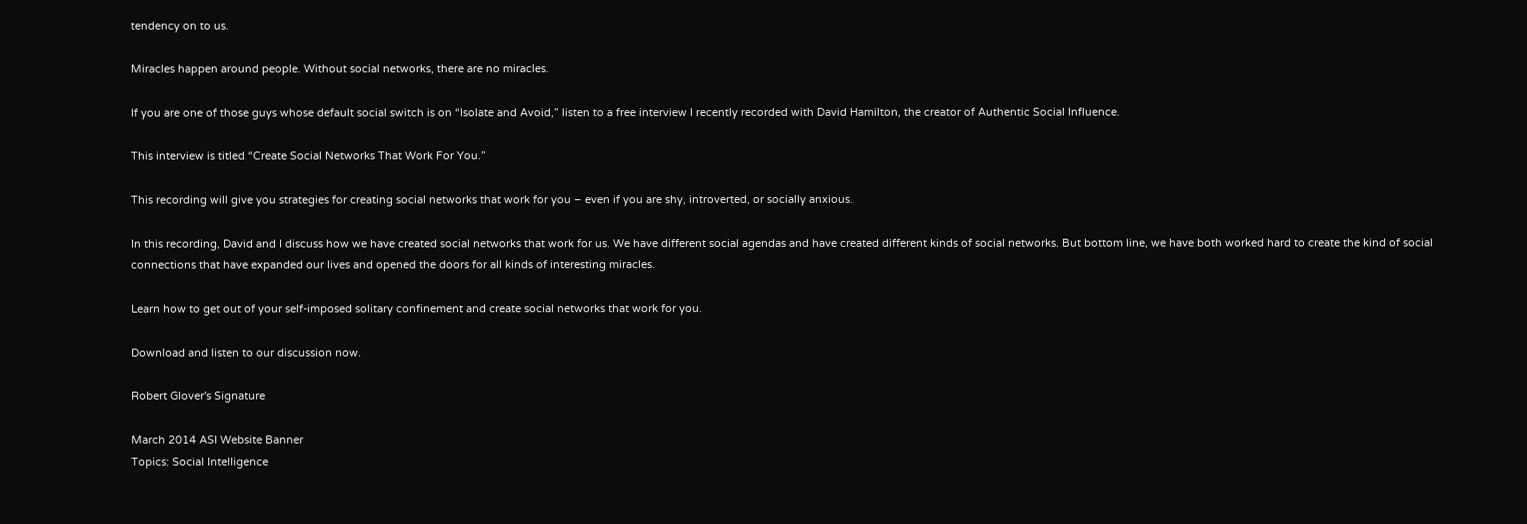tendency on to us.

Miracles happen around people. Without social networks, there are no miracles.

If you are one of those guys whose default social switch is on “Isolate and Avoid,” listen to a free interview I recently recorded with David Hamilton, the creator of Authentic Social Influence.

This interview is titled “Create Social Networks That Work For You.”

This recording will give you strategies for creating social networks that work for you – even if you are shy, introverted, or socially anxious.

In this recording, David and I discuss how we have created social networks that work for us. We have different social agendas and have created different kinds of social networks. But bottom line, we have both worked hard to create the kind of social connections that have expanded our lives and opened the doors for all kinds of interesting miracles.

Learn how to get out of your self-imposed solitary confinement and create social networks that work for you.

Download and listen to our discussion now.

Robert Glover's Signature

March 2014 ASI Website Banner
Topics: Social Intelligence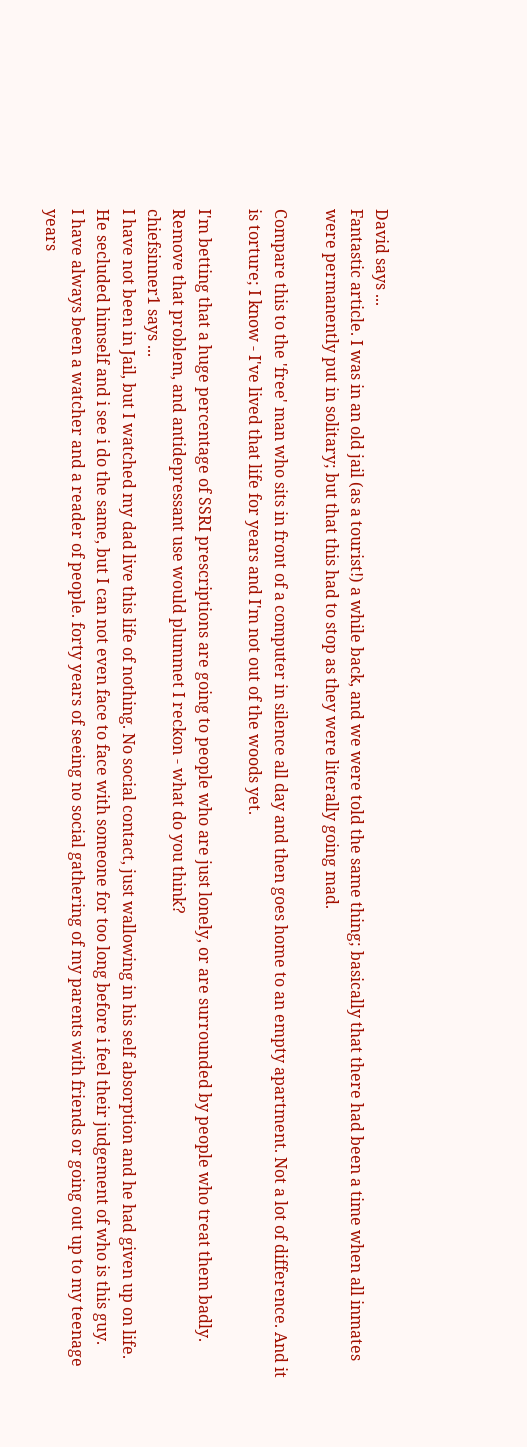David says ...
Fantastic article. I was in an old jail (as a tourist!) a while back, and we were told the same thing; basically that there had been a time when all inmates were permanently put in solitary; but that this had to stop as they were literally going mad.

Compare this to the 'free' man who sits in front of a computer in silence all day and then goes home to an empty apartment. Not a lot of difference. And it is torture; I know - I've lived that life for years and I'm not out of the woods yet.

I'm betting that a huge percentage of SSRI prescriptions are going to people who are just lonely, or are surrounded by people who treat them badly. Remove that problem, and antidepressant use would plummet I reckon - what do you think?
chiefsinner1 says ...
I have not been in Jail, but I watched my dad live this life of nothing. No social contact, just wallowing in his self absorption and he had given up on life. He secluded himself and i see i do the same, but I can not even face to face with someone for too long before i feel their judgement of who is this guy.
I have always been a watcher and a reader of people. forty years of seeing no social gathering of my parents with friends or going out up to my teenage years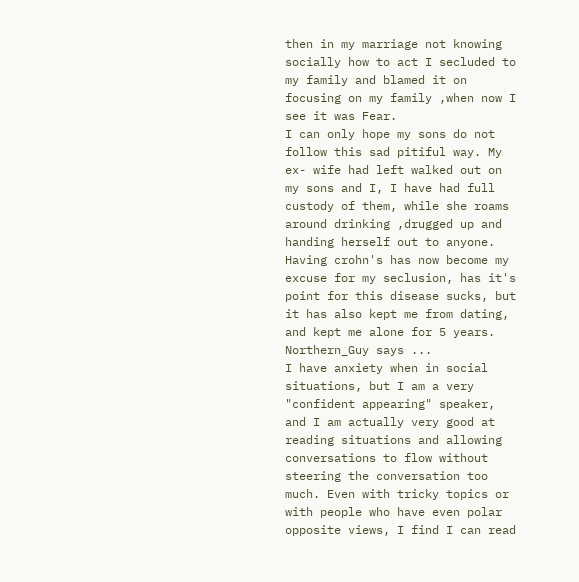then in my marriage not knowing socially how to act I secluded to my family and blamed it on focusing on my family ,when now I see it was Fear.
I can only hope my sons do not follow this sad pitiful way. My ex- wife had left walked out on my sons and I, I have had full custody of them, while she roams around drinking ,drugged up and handing herself out to anyone.
Having crohn's has now become my excuse for my seclusion, has it's point for this disease sucks, but it has also kept me from dating, and kept me alone for 5 years.
Northern_Guy says ...
I have anxiety when in social situations, but I am a very "confident appearing" speaker, and I am actually very good at reading situations and allowing conversations to flow without steering the conversation too much. Even with tricky topics or with people who have even polar opposite views, I find I can read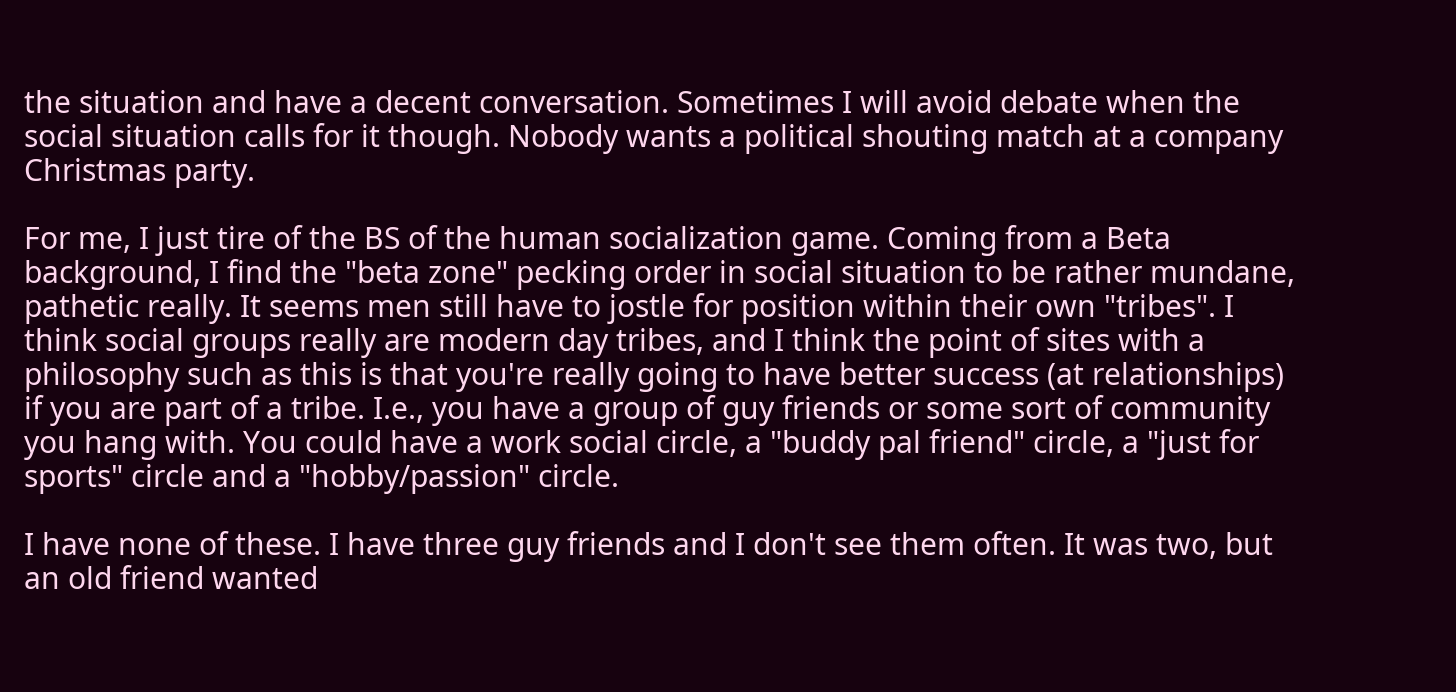the situation and have a decent conversation. Sometimes I will avoid debate when the social situation calls for it though. Nobody wants a political shouting match at a company Christmas party.

For me, I just tire of the BS of the human socialization game. Coming from a Beta background, I find the "beta zone" pecking order in social situation to be rather mundane, pathetic really. It seems men still have to jostle for position within their own "tribes". I think social groups really are modern day tribes, and I think the point of sites with a philosophy such as this is that you're really going to have better success (at relationships) if you are part of a tribe. I.e., you have a group of guy friends or some sort of community you hang with. You could have a work social circle, a "buddy pal friend" circle, a "just for sports" circle and a "hobby/passion" circle.

I have none of these. I have three guy friends and I don't see them often. It was two, but an old friend wanted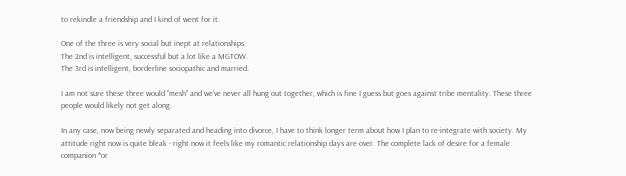to rekindle a friendship and I kind of went for it.

One of the three is very social but inept at relationships.
The 2nd is intelligent, successful but a lot like a MGTOW.
The 3rd is intelligent, borderline sociopathic and married.

I am not sure these three would "mesh" and we've never all hung out together, which is fine I guess but goes against tribe mentality. These three people would likely not get along.

In any case, now being newly separated and heading into divorce, I have to think longer term about how I plan to re-integrate with society. My attitude right now is quite bleak - right now it feels like my romantic relationship days are over. The complete lack of desire for a female companion *or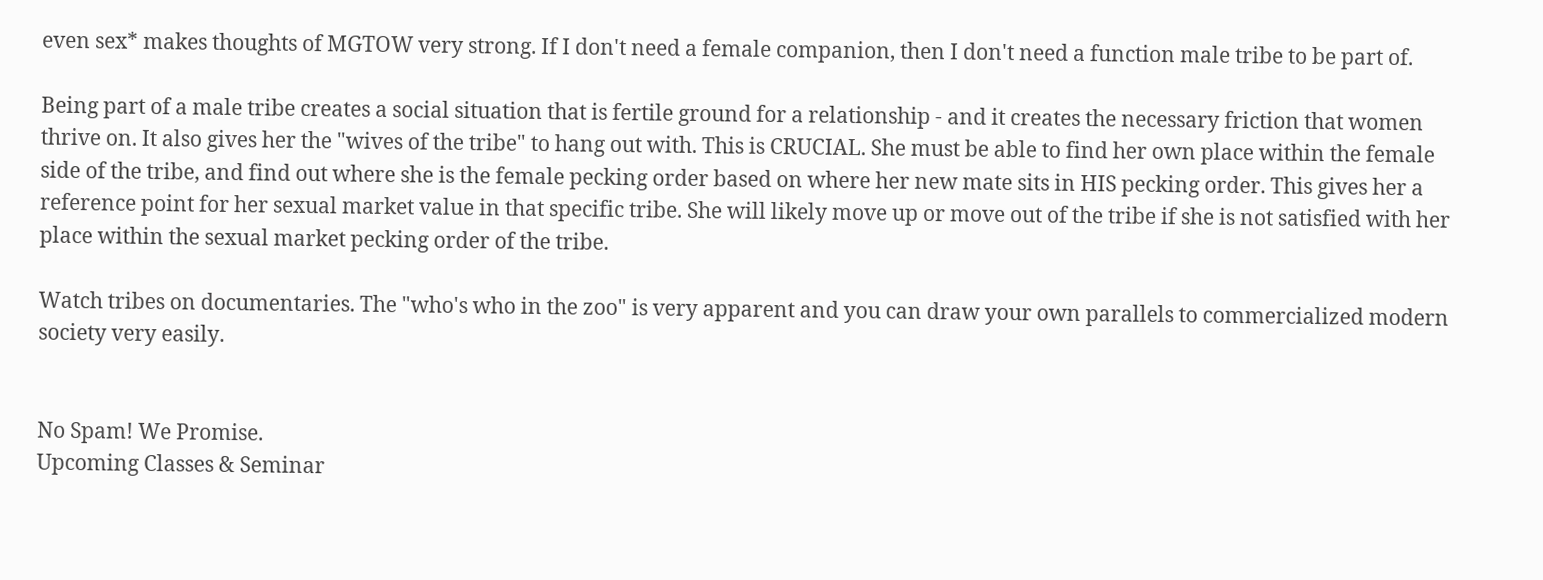even sex* makes thoughts of MGTOW very strong. If I don't need a female companion, then I don't need a function male tribe to be part of.

Being part of a male tribe creates a social situation that is fertile ground for a relationship - and it creates the necessary friction that women thrive on. It also gives her the "wives of the tribe" to hang out with. This is CRUCIAL. She must be able to find her own place within the female side of the tribe, and find out where she is the female pecking order based on where her new mate sits in HIS pecking order. This gives her a reference point for her sexual market value in that specific tribe. She will likely move up or move out of the tribe if she is not satisfied with her place within the sexual market pecking order of the tribe.

Watch tribes on documentaries. The "who's who in the zoo" is very apparent and you can draw your own parallels to commercialized modern society very easily.


No Spam! We Promise.
Upcoming Classes & Seminar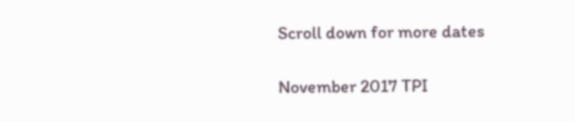Scroll down for more dates

November 2017 TPI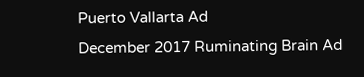Puerto Vallarta Ad
December 2017 Ruminating Brain Ad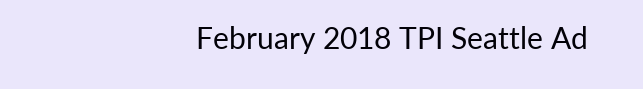February 2018 TPI Seattle Ad